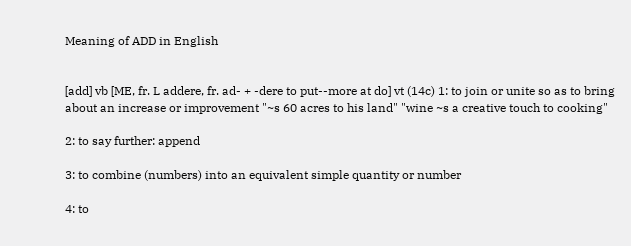Meaning of ADD in English


[add] vb [ME, fr. L addere, fr. ad- + -dere to put--more at do] vt (14c) 1: to join or unite so as to bring about an increase or improvement "~s 60 acres to his land" "wine ~s a creative touch to cooking"

2: to say further: append

3: to combine (numbers) into an equivalent simple quantity or number

4: to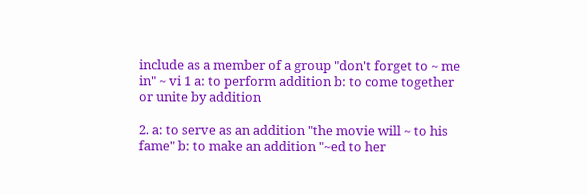include as a member of a group "don't forget to ~ me in" ~ vi 1 a: to perform addition b: to come together or unite by addition

2. a: to serve as an addition "the movie will ~ to his fame" b: to make an addition "~ed to her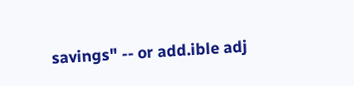savings" -- or add.ible adj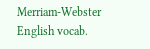Merriam-Webster English vocab.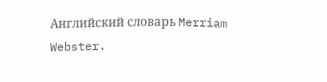Английский словарь Merriam Webster.